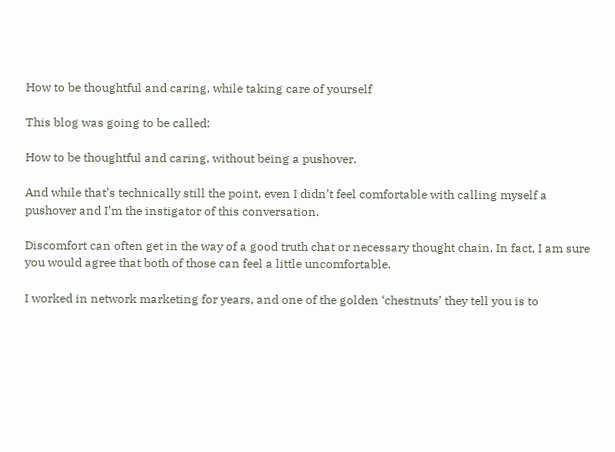How to be thoughtful and caring, while taking care of yourself

This blog was going to be called:

How to be thoughtful and caring, without being a pushover.

And while that’s technically still the point, even I didn’t feel comfortable with calling myself a pushover and I’m the instigator of this conversation.

Discomfort can often get in the way of a good truth chat or necessary thought chain. In fact, I am sure you would agree that both of those can feel a little uncomfortable.

I worked in network marketing for years, and one of the golden ‘chestnuts’ they tell you is to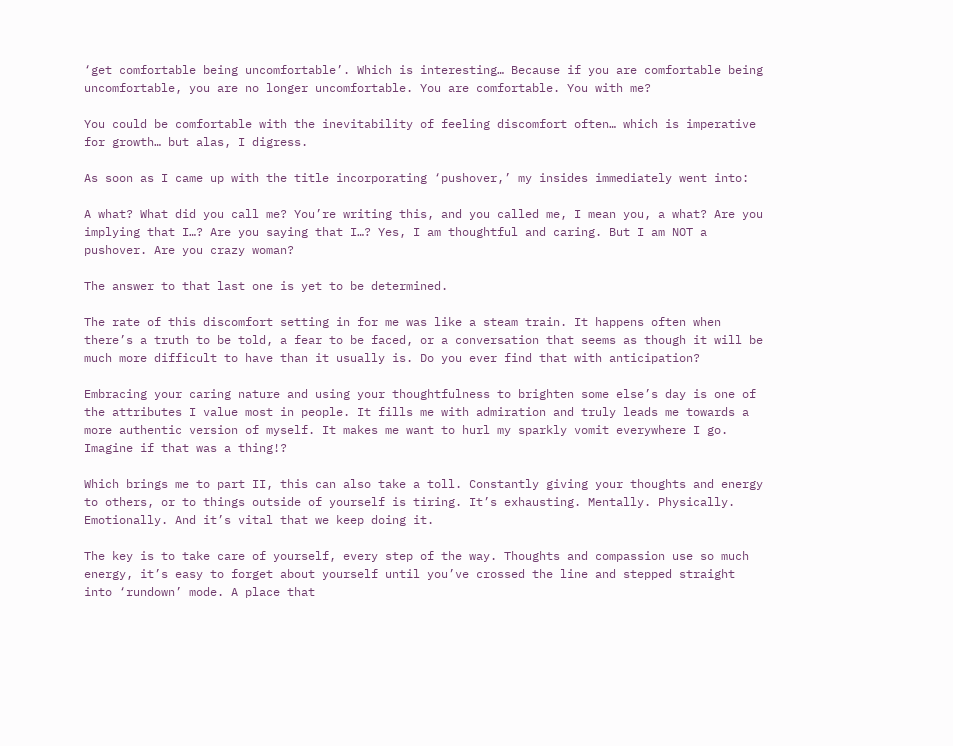‘get comfortable being uncomfortable’. Which is interesting… Because if you are comfortable being uncomfortable, you are no longer uncomfortable. You are comfortable. You with me?

You could be comfortable with the inevitability of feeling discomfort often… which is imperative for growth… but alas, I digress.

As soon as I came up with the title incorporating ‘pushover,’ my insides immediately went into:

A what? What did you call me? You’re writing this, and you called me, I mean you, a what? Are you implying that I…? Are you saying that I…? Yes, I am thoughtful and caring. But I am NOT a pushover. Are you crazy woman?

The answer to that last one is yet to be determined.

The rate of this discomfort setting in for me was like a steam train. It happens often when there’s a truth to be told, a fear to be faced, or a conversation that seems as though it will be much more difficult to have than it usually is. Do you ever find that with anticipation?

Embracing your caring nature and using your thoughtfulness to brighten some else’s day is one of the attributes I value most in people. It fills me with admiration and truly leads me towards a more authentic version of myself. It makes me want to hurl my sparkly vomit everywhere I go. Imagine if that was a thing!?

Which brings me to part II, this can also take a toll. Constantly giving your thoughts and energy to others, or to things outside of yourself is tiring. It’s exhausting. Mentally. Physically. Emotionally. And it’s vital that we keep doing it.

The key is to take care of yourself, every step of the way. Thoughts and compassion use so much energy, it’s easy to forget about yourself until you’ve crossed the line and stepped straight into ‘rundown’ mode. A place that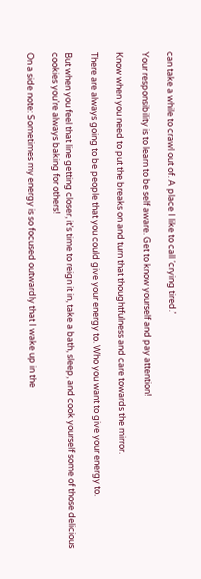can take a while to crawl out of. A place I like to call ‘crying tired.’

Your responsibility is to learn to be self aware. Get to know yourself and pay attention!

Know when you need to put the breaks on and turn that thoughtfulness and care towards the mirror.

There are always going to be people that you could give your energy to. Who you want to give your energy to.

But when you feel that line getting closer, it’s time to reign it in, take a bath, sleep, and cook yourself some of those delicious cookies you’re always baking for others!

On a side note: Sometimes my energy is so focused outwardly that I wake up in the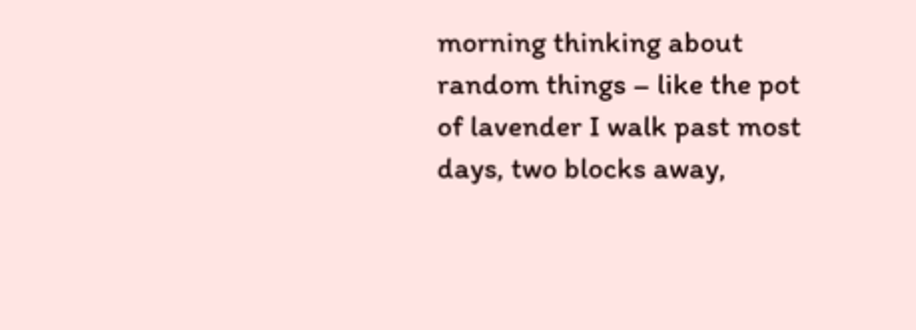morning thinking about random things – like the pot of lavender I walk past most days, two blocks away,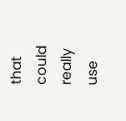that could really use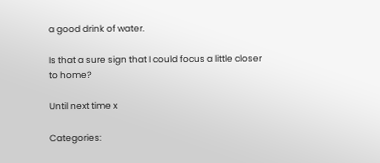a good drink of water.

Is that a sure sign that I could focus a little closer to home?

Until next time x

Categories: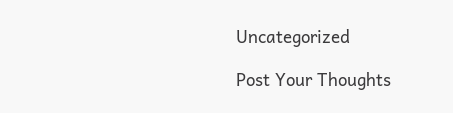Uncategorized

Post Your Thoughts